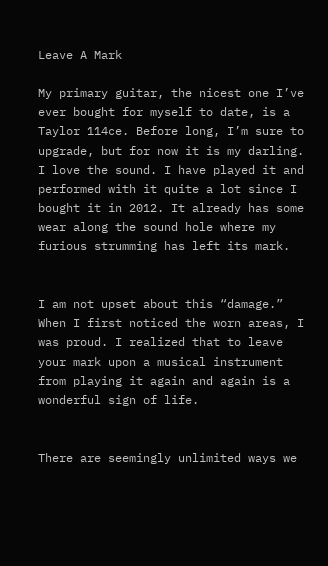Leave A Mark

My primary guitar, the nicest one I’ve ever bought for myself to date, is a Taylor 114ce. Before long, I’m sure to upgrade, but for now it is my darling. I love the sound. I have played it and performed with it quite a lot since I bought it in 2012. It already has some wear along the sound hole where my furious strumming has left its mark.


I am not upset about this “damage.” When I first noticed the worn areas, I was proud. I realized that to leave your mark upon a musical instrument from playing it again and again is a wonderful sign of life.


There are seemingly unlimited ways we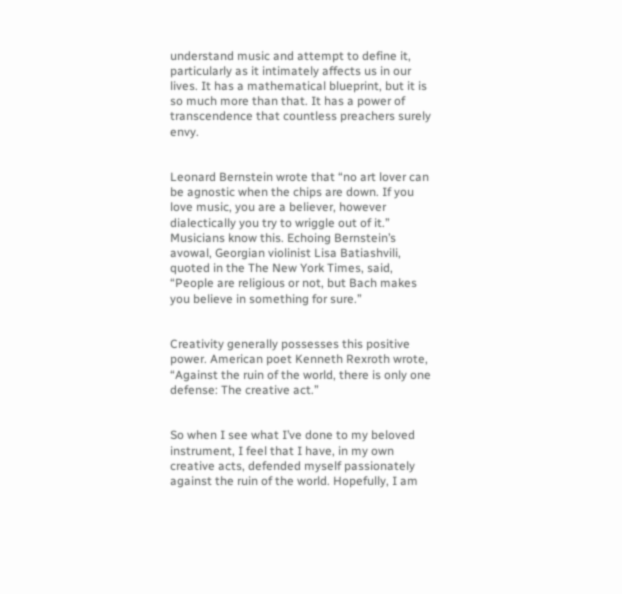understand music and attempt to define it, particularly as it intimately affects us in our lives. It has a mathematical blueprint, but it is so much more than that. It has a power of transcendence that countless preachers surely envy.


Leonard Bernstein wrote that “no art lover can be agnostic when the chips are down. If you love music, you are a believer, however dialectically you try to wriggle out of it.” Musicians know this. Echoing Bernstein’s avowal, Georgian violinist Lisa Batiashvili, quoted in the The New York Times, said, “People are religious or not, but Bach makes you believe in something for sure.”


Creativity generally possesses this positive power. American poet Kenneth Rexroth wrote, “Against the ruin of the world, there is only one defense: The creative act.”


So when I see what I’ve done to my beloved instrument, I feel that I have, in my own creative acts, defended myself passionately against the ruin of the world. Hopefully, I am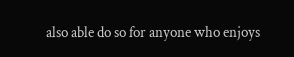also able do so for anyone who enjoys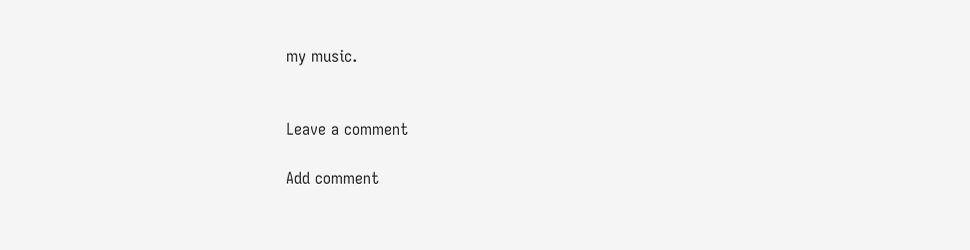my music.


Leave a comment

Add comment